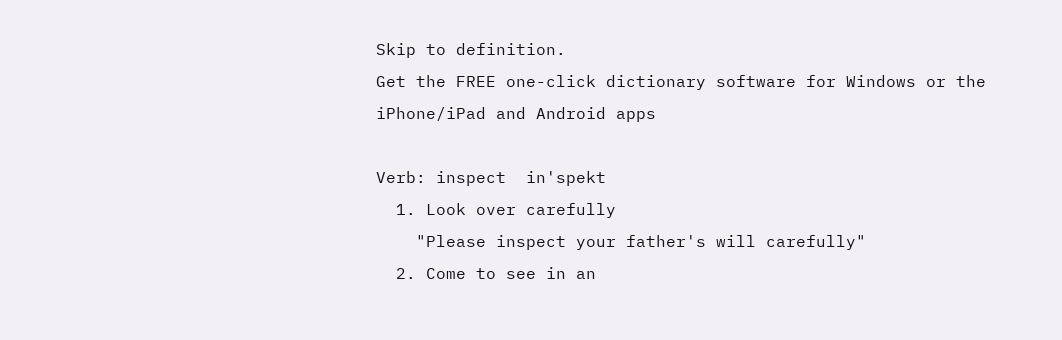Skip to definition.
Get the FREE one-click dictionary software for Windows or the iPhone/iPad and Android apps

Verb: inspect  in'spekt
  1. Look over carefully
    "Please inspect your father's will carefully"
  2. Come to see in an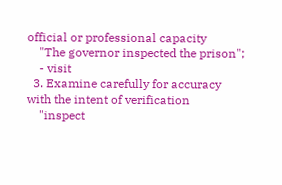official or professional capacity
    "The governor inspected the prison";
    - visit
  3. Examine carefully for accuracy with the intent of verification
    "inspect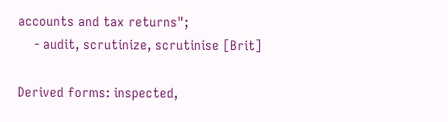accounts and tax returns";
    - audit, scrutinize, scrutinise [Brit]

Derived forms: inspected,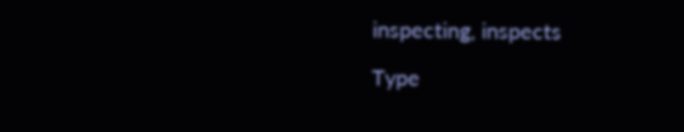inspecting, inspects

Type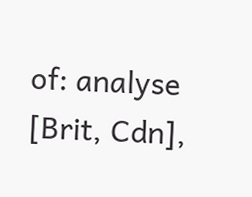of: analyse [Brit, Cdn],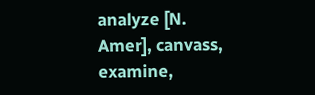analyze [N. Amer], canvass, examine,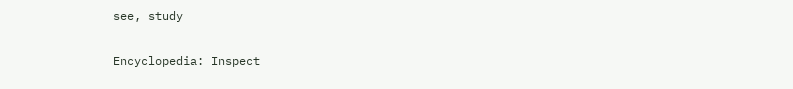see, study

Encyclopedia: Inspect